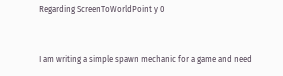Regarding ScreenToWorldPoint y 0


I am writing a simple spawn mechanic for a game and need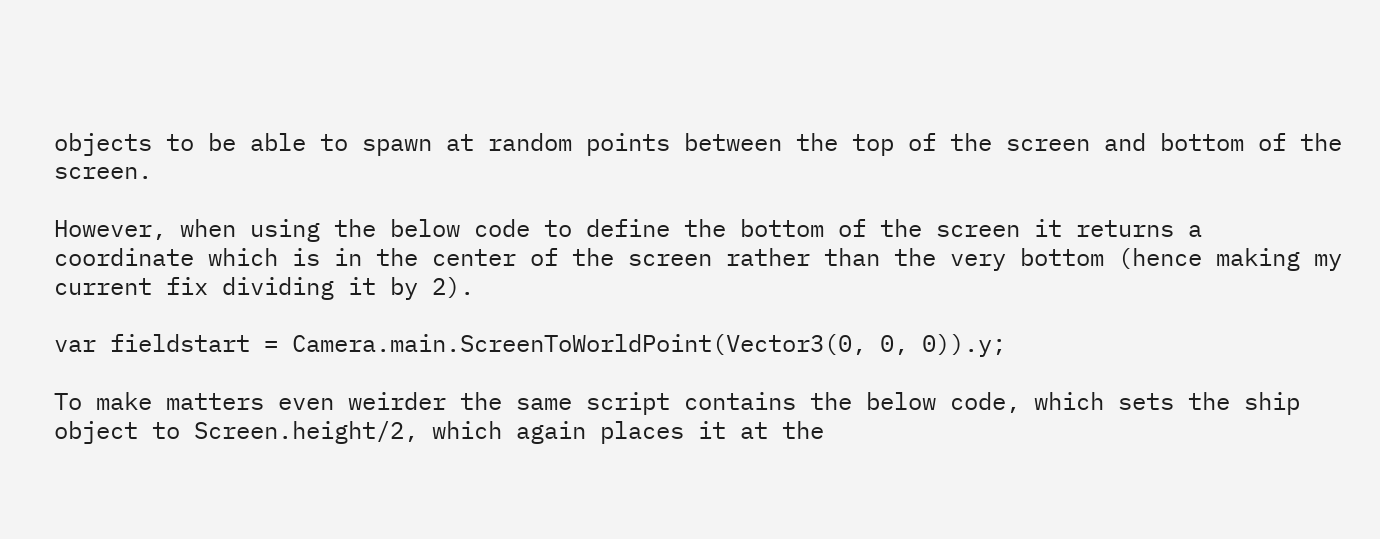objects to be able to spawn at random points between the top of the screen and bottom of the screen.

However, when using the below code to define the bottom of the screen it returns a coordinate which is in the center of the screen rather than the very bottom (hence making my current fix dividing it by 2).

var fieldstart = Camera.main.ScreenToWorldPoint(Vector3(0, 0, 0)).y;

To make matters even weirder the same script contains the below code, which sets the ship object to Screen.height/2, which again places it at the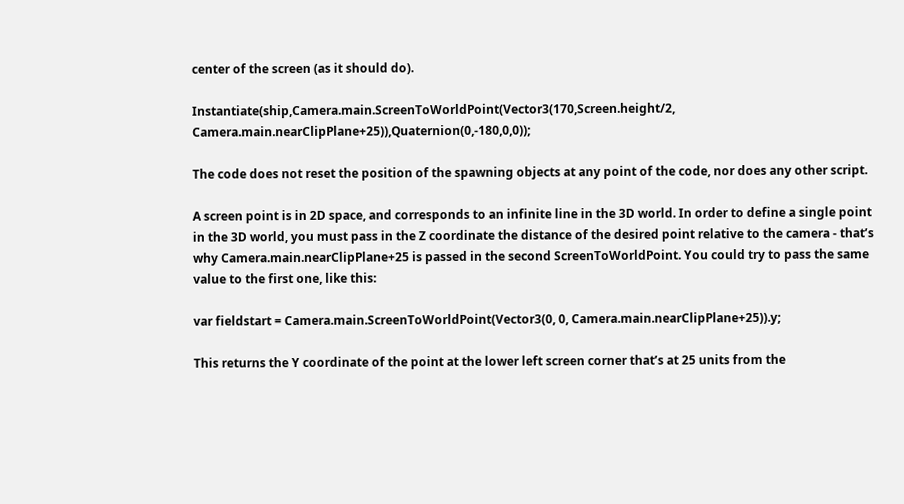center of the screen (as it should do).

Instantiate(ship,Camera.main.ScreenToWorldPoint(Vector3(170,Screen.height/2, Camera.main.nearClipPlane+25)),Quaternion(0,-180,0,0));

The code does not reset the position of the spawning objects at any point of the code, nor does any other script.

A screen point is in 2D space, and corresponds to an infinite line in the 3D world. In order to define a single point in the 3D world, you must pass in the Z coordinate the distance of the desired point relative to the camera - that’s why Camera.main.nearClipPlane+25 is passed in the second ScreenToWorldPoint. You could try to pass the same value to the first one, like this:

var fieldstart = Camera.main.ScreenToWorldPoint(Vector3(0, 0, Camera.main.nearClipPlane+25)).y;

This returns the Y coordinate of the point at the lower left screen corner that’s at 25 units from the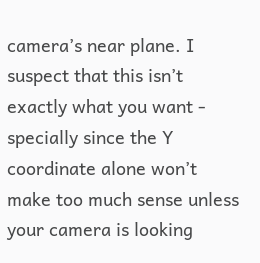camera’s near plane. I suspect that this isn’t exactly what you want - specially since the Y coordinate alone won’t make too much sense unless your camera is looking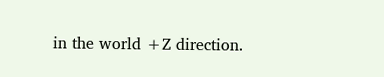in the world +Z direction.